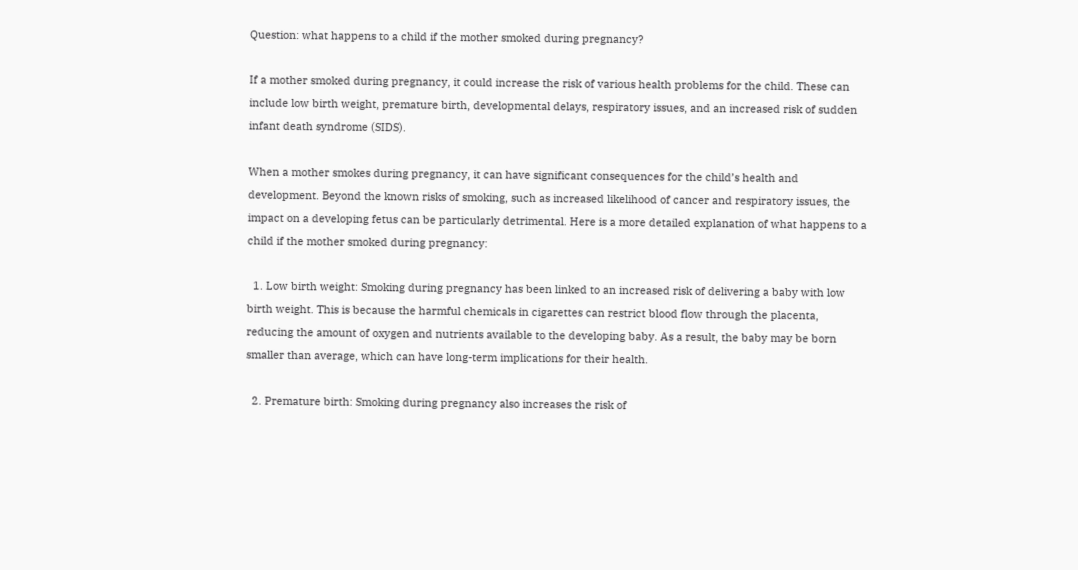Question: what happens to a child if the mother smoked during pregnancy?

If a mother smoked during pregnancy, it could increase the risk of various health problems for the child. These can include low birth weight, premature birth, developmental delays, respiratory issues, and an increased risk of sudden infant death syndrome (SIDS).

When a mother smokes during pregnancy, it can have significant consequences for the child’s health and development. Beyond the known risks of smoking, such as increased likelihood of cancer and respiratory issues, the impact on a developing fetus can be particularly detrimental. Here is a more detailed explanation of what happens to a child if the mother smoked during pregnancy:

  1. Low birth weight: Smoking during pregnancy has been linked to an increased risk of delivering a baby with low birth weight. This is because the harmful chemicals in cigarettes can restrict blood flow through the placenta, reducing the amount of oxygen and nutrients available to the developing baby. As a result, the baby may be born smaller than average, which can have long-term implications for their health.

  2. Premature birth: Smoking during pregnancy also increases the risk of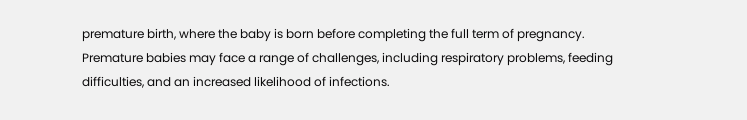premature birth, where the baby is born before completing the full term of pregnancy. Premature babies may face a range of challenges, including respiratory problems, feeding difficulties, and an increased likelihood of infections.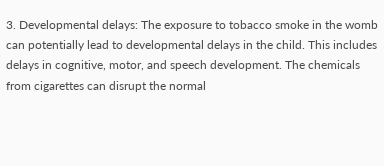3. Developmental delays: The exposure to tobacco smoke in the womb can potentially lead to developmental delays in the child. This includes delays in cognitive, motor, and speech development. The chemicals from cigarettes can disrupt the normal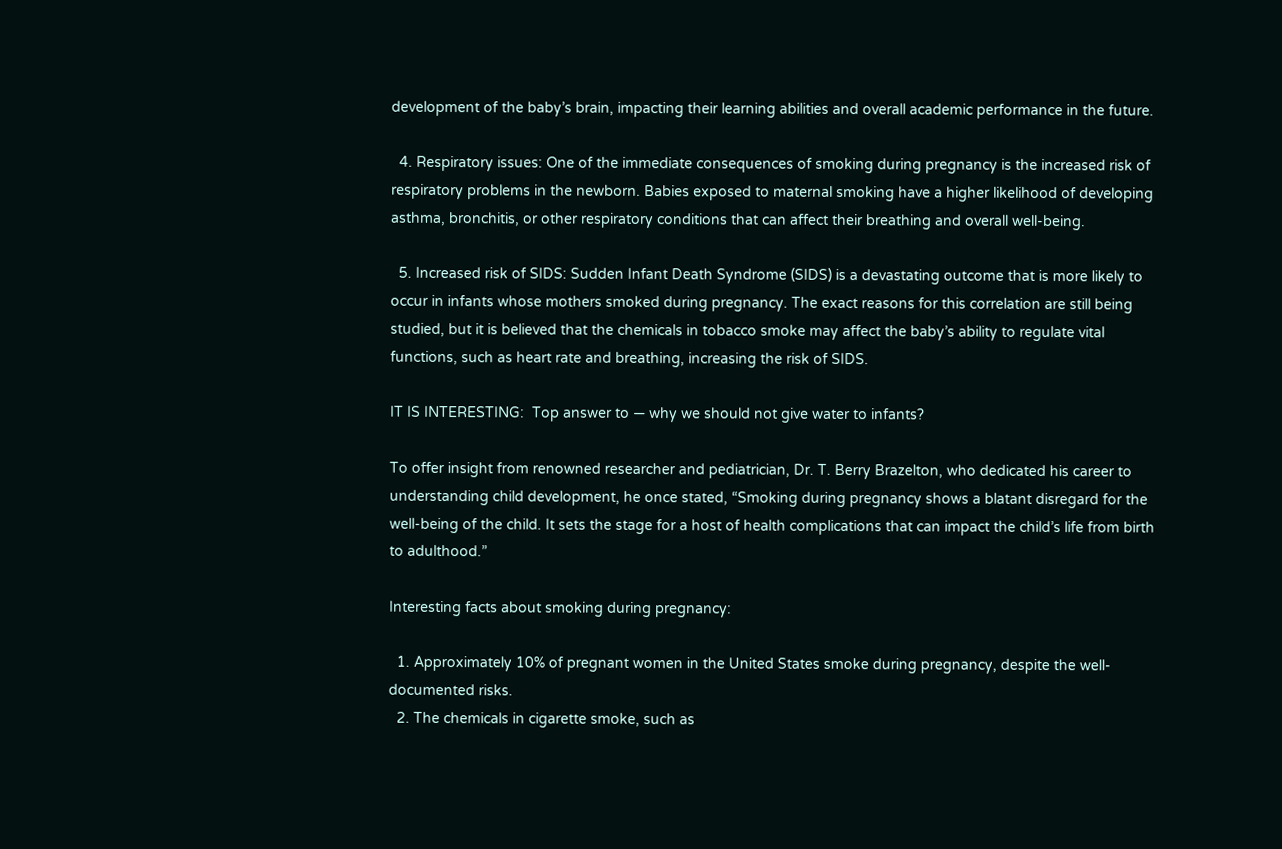development of the baby’s brain, impacting their learning abilities and overall academic performance in the future.

  4. Respiratory issues: One of the immediate consequences of smoking during pregnancy is the increased risk of respiratory problems in the newborn. Babies exposed to maternal smoking have a higher likelihood of developing asthma, bronchitis, or other respiratory conditions that can affect their breathing and overall well-being.

  5. Increased risk of SIDS: Sudden Infant Death Syndrome (SIDS) is a devastating outcome that is more likely to occur in infants whose mothers smoked during pregnancy. The exact reasons for this correlation are still being studied, but it is believed that the chemicals in tobacco smoke may affect the baby’s ability to regulate vital functions, such as heart rate and breathing, increasing the risk of SIDS.

IT IS INTERESTING:  Top answer to — why we should not give water to infants?

To offer insight from renowned researcher and pediatrician, Dr. T. Berry Brazelton, who dedicated his career to understanding child development, he once stated, “Smoking during pregnancy shows a blatant disregard for the well-being of the child. It sets the stage for a host of health complications that can impact the child’s life from birth to adulthood.”

Interesting facts about smoking during pregnancy:

  1. Approximately 10% of pregnant women in the United States smoke during pregnancy, despite the well-documented risks.
  2. The chemicals in cigarette smoke, such as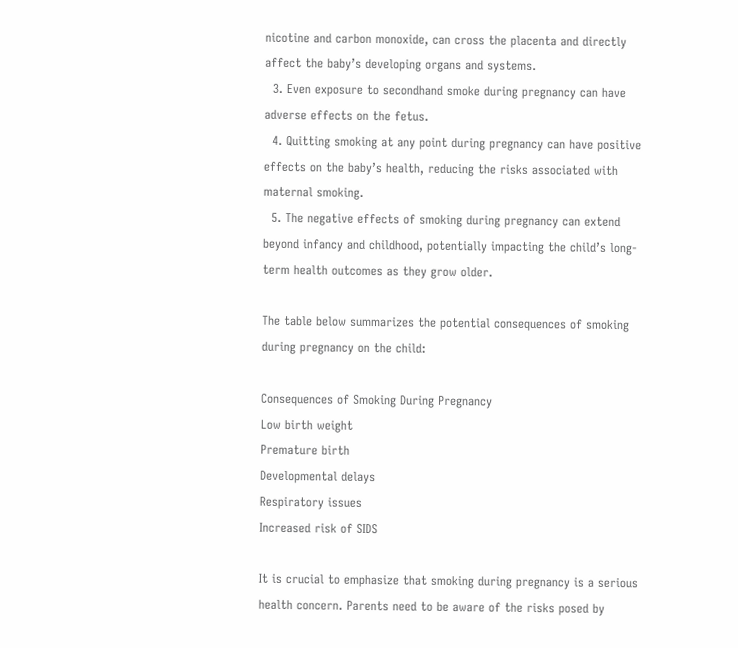nicotine and carbon monoxide, can cross the placenta and directly affect the baby’s developing organs and systems.
  3. Even exposure to secondhand smoke during pregnancy can have adverse effects on the fetus.
  4. Quitting smoking at any point during pregnancy can have positive effects on the baby’s health, reducing the risks associated with maternal smoking.
  5. The negative effects of smoking during pregnancy can extend beyond infancy and childhood, potentially impacting the child’s long-term health outcomes as they grow older.

The table below summarizes the potential consequences of smoking during pregnancy on the child:

Consequences of Smoking During Pregnancy
Low birth weight
Premature birth
Developmental delays
Respiratory issues
Increased risk of SIDS

It is crucial to emphasize that smoking during pregnancy is a serious health concern. Parents need to be aware of the risks posed by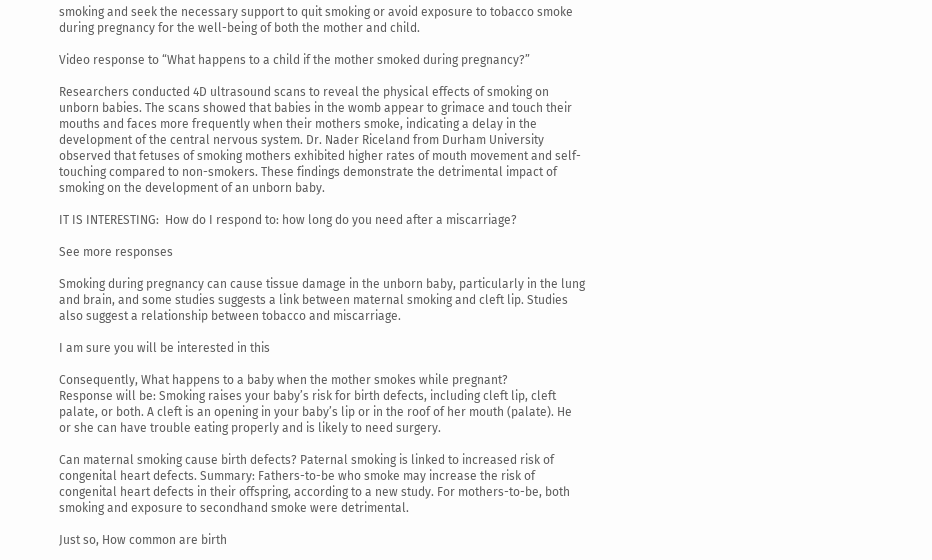smoking and seek the necessary support to quit smoking or avoid exposure to tobacco smoke during pregnancy for the well-being of both the mother and child.

Video response to “What happens to a child if the mother smoked during pregnancy?”

Researchers conducted 4D ultrasound scans to reveal the physical effects of smoking on unborn babies. The scans showed that babies in the womb appear to grimace and touch their mouths and faces more frequently when their mothers smoke, indicating a delay in the development of the central nervous system. Dr. Nader Riceland from Durham University observed that fetuses of smoking mothers exhibited higher rates of mouth movement and self-touching compared to non-smokers. These findings demonstrate the detrimental impact of smoking on the development of an unborn baby.

IT IS INTERESTING:  How do I respond to: how long do you need after a miscarriage?

See more responses

Smoking during pregnancy can cause tissue damage in the unborn baby, particularly in the lung and brain, and some studies suggests a link between maternal smoking and cleft lip. Studies also suggest a relationship between tobacco and miscarriage.

I am sure you will be interested in this

Consequently, What happens to a baby when the mother smokes while pregnant?
Response will be: Smoking raises your baby’s risk for birth defects, including cleft lip, cleft palate, or both. A cleft is an opening in your baby’s lip or in the roof of her mouth (palate). He or she can have trouble eating properly and is likely to need surgery.

Can maternal smoking cause birth defects? Paternal smoking is linked to increased risk of congenital heart defects. Summary: Fathers-to-be who smoke may increase the risk of congenital heart defects in their offspring, according to a new study. For mothers-to-be, both smoking and exposure to secondhand smoke were detrimental.

Just so, How common are birth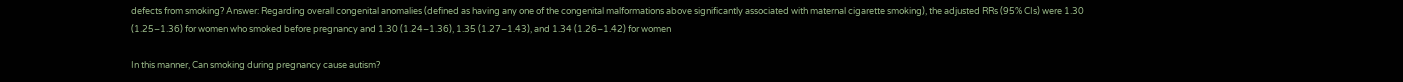defects from smoking? Answer: Regarding overall congenital anomalies (defined as having any one of the congenital malformations above significantly associated with maternal cigarette smoking), the adjusted RRs (95% CIs) were 1.30 (1.25–1.36) for women who smoked before pregnancy and 1.30 (1.24–1.36), 1.35 (1.27–1.43), and 1.34 (1.26–1.42) for women

In this manner, Can smoking during pregnancy cause autism?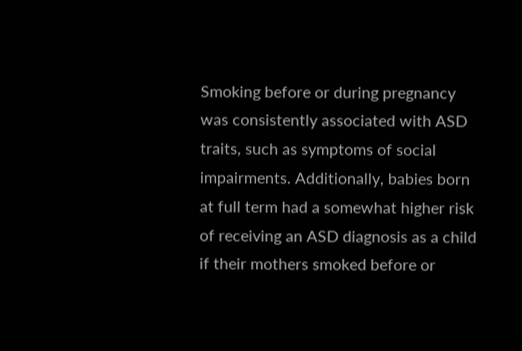Smoking before or during pregnancy was consistently associated with ASD traits, such as symptoms of social impairments. Additionally, babies born at full term had a somewhat higher risk of receiving an ASD diagnosis as a child if their mothers smoked before or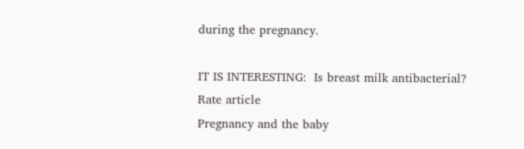during the pregnancy.

IT IS INTERESTING:  Is breast milk antibacterial?
Rate article
Pregnancy and the baby